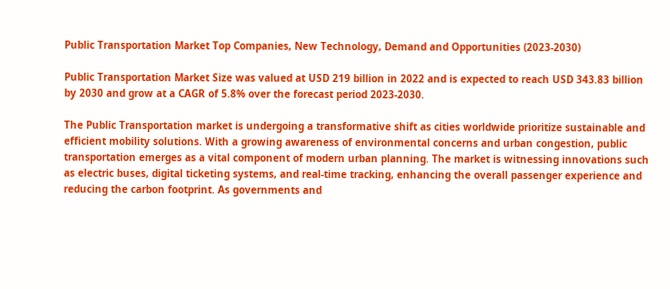Public Transportation Market Top Companies, New Technology, Demand and Opportunities (2023-2030)

Public Transportation Market Size was valued at USD 219 billion in 2022 and is expected to reach USD 343.83 billion by 2030 and grow at a CAGR of 5.8% over the forecast period 2023-2030.

The Public Transportation market is undergoing a transformative shift as cities worldwide prioritize sustainable and efficient mobility solutions. With a growing awareness of environmental concerns and urban congestion, public transportation emerges as a vital component of modern urban planning. The market is witnessing innovations such as electric buses, digital ticketing systems, and real-time tracking, enhancing the overall passenger experience and reducing the carbon footprint. As governments and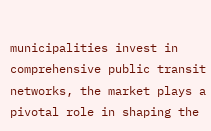municipalities invest in comprehensive public transit networks, the market plays a pivotal role in shaping the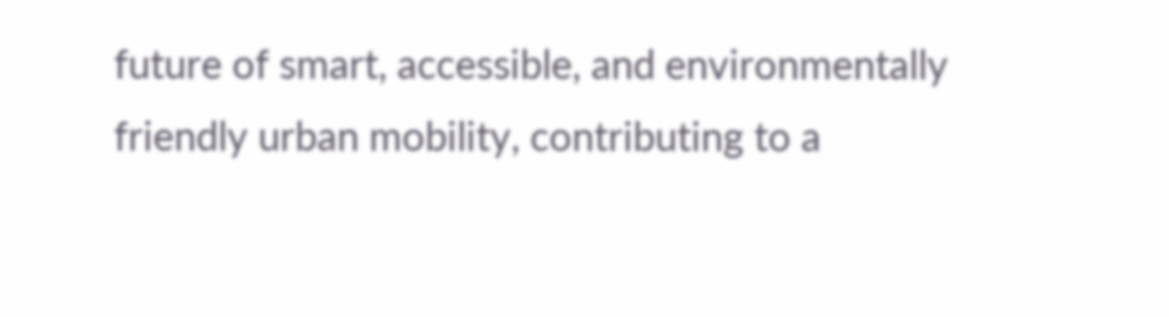future of smart, accessible, and environmentally friendly urban mobility, contributing to a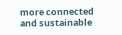more connected and sustainable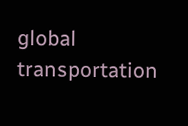global transportation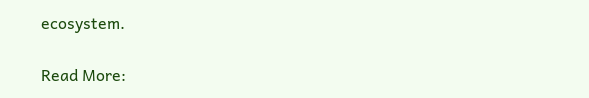ecosystem.

Read More: